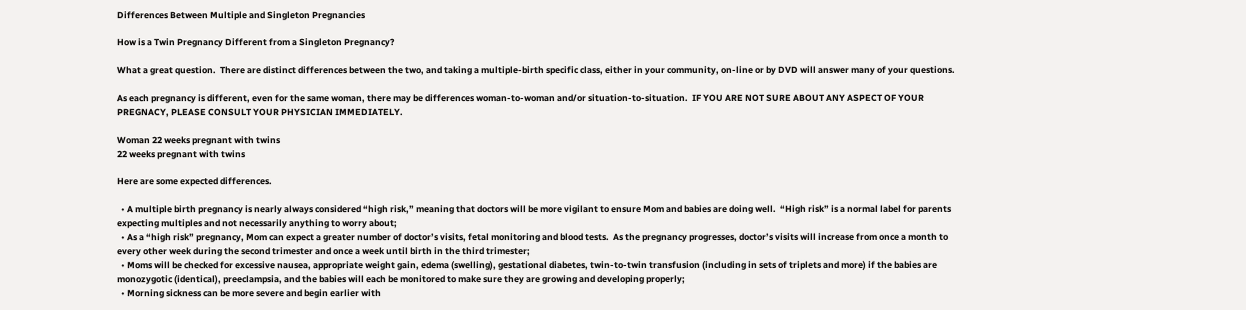Differences Between Multiple and Singleton Pregnancies

How is a Twin Pregnancy Different from a Singleton Pregnancy?

What a great question.  There are distinct differences between the two, and taking a multiple-birth specific class, either in your community, on-line or by DVD will answer many of your questions.

As each pregnancy is different, even for the same woman, there may be differences woman-to-woman and/or situation-to-situation.  IF YOU ARE NOT SURE ABOUT ANY ASPECT OF YOUR PREGNACY, PLEASE CONSULT YOUR PHYSICIAN IMMEDIATELY.

Woman 22 weeks pregnant with twins
22 weeks pregnant with twins

Here are some expected differences.

  • A multiple birth pregnancy is nearly always considered “high risk,” meaning that doctors will be more vigilant to ensure Mom and babies are doing well.  “High risk” is a normal label for parents expecting multiples and not necessarily anything to worry about;
  • As a “high risk” pregnancy, Mom can expect a greater number of doctor’s visits, fetal monitoring and blood tests.  As the pregnancy progresses, doctor’s visits will increase from once a month to every other week during the second trimester and once a week until birth in the third trimester;
  • Moms will be checked for excessive nausea, appropriate weight gain, edema (swelling), gestational diabetes, twin-to-twin transfusion (including in sets of triplets and more) if the babies are monozygotic (identical), preeclampsia, and the babies will each be monitored to make sure they are growing and developing properly;
  • Morning sickness can be more severe and begin earlier with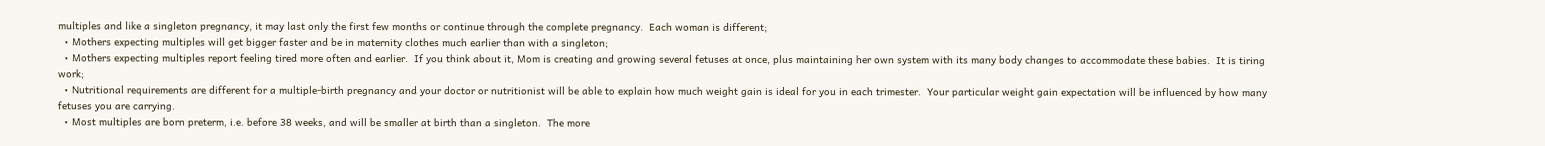multiples and like a singleton pregnancy, it may last only the first few months or continue through the complete pregnancy.  Each woman is different;
  • Mothers expecting multiples will get bigger faster and be in maternity clothes much earlier than with a singleton;
  • Mothers expecting multiples report feeling tired more often and earlier.  If you think about it, Mom is creating and growing several fetuses at once, plus maintaining her own system with its many body changes to accommodate these babies.  It is tiring work;
  • Nutritional requirements are different for a multiple-birth pregnancy and your doctor or nutritionist will be able to explain how much weight gain is ideal for you in each trimester.  Your particular weight gain expectation will be influenced by how many fetuses you are carrying.
  • Most multiples are born preterm, i.e. before 38 weeks, and will be smaller at birth than a singleton.  The more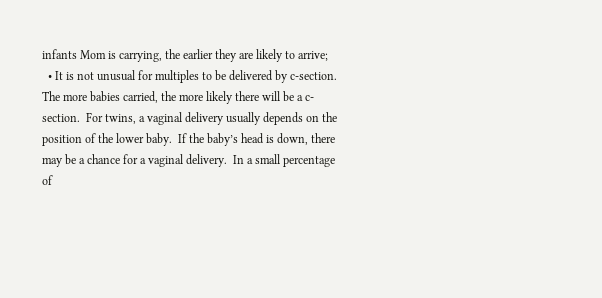infants Mom is carrying, the earlier they are likely to arrive;
  • It is not unusual for multiples to be delivered by c-section.  The more babies carried, the more likely there will be a c-section.  For twins, a vaginal delivery usually depends on the position of the lower baby.  If the baby’s head is down, there may be a chance for a vaginal delivery.  In a small percentage of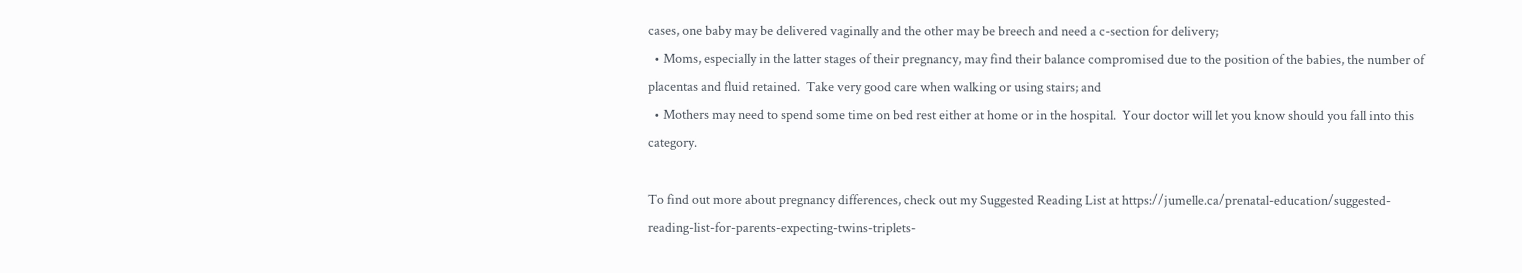cases, one baby may be delivered vaginally and the other may be breech and need a c-section for delivery;
  • Moms, especially in the latter stages of their pregnancy, may find their balance compromised due to the position of the babies, the number of placentas and fluid retained.  Take very good care when walking or using stairs; and
  • Mothers may need to spend some time on bed rest either at home or in the hospital.  Your doctor will let you know should you fall into this category.

To find out more about pregnancy differences, check out my Suggested Reading List at https://jumelle.ca/prenatal-education/suggested-reading-list-for-parents-expecting-twins-triplets-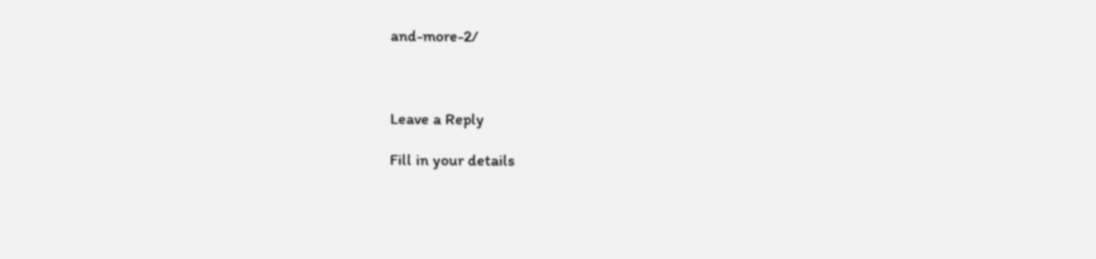and-more-2/



Leave a Reply

Fill in your details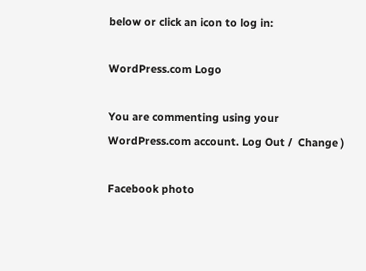below or click an icon to log in:

WordPress.com Logo

You are commenting using your WordPress.com account. Log Out /  Change )

Facebook photo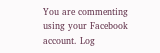You are commenting using your Facebook account. Log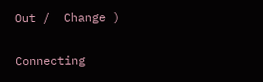Out /  Change )

Connecting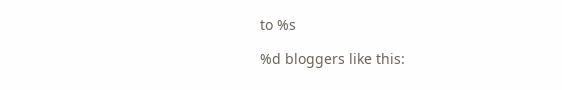to %s

%d bloggers like this: